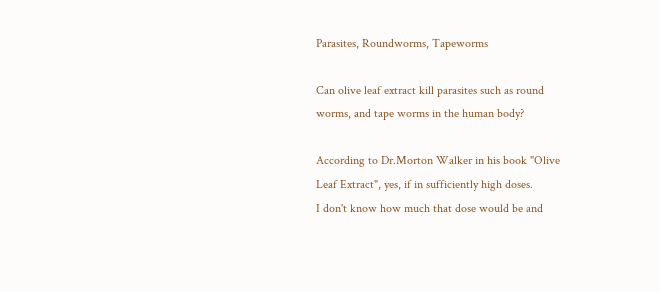Parasites, Roundworms, Tapeworms

Can olive leaf extract kill parasites such as round worms, and tape worms in the human body?

According to Dr.Morton Walker in his book "Olive Leaf Extract", yes, if in sufficiently high doses.
I don't know how much that dose would be and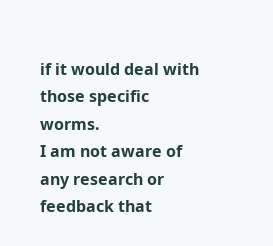if it would deal with those specific worms.
I am not aware of any research or feedback that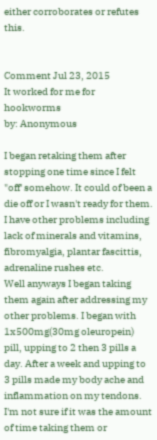either corroborates or refutes this.


Comment Jul 23, 2015
It worked for me for hookworms
by: Anonymous

I began retaking them after stopping one time since I felt "off' somehow. It could of been a die off or I wasn't ready for them.
I have other problems including lack of minerals and vitamins, fibromyalgia, plantar fascittis, adrenaline rushes etc.
Well anyways I began taking them again after addressing my other problems. I began with 1x500mg(30mg oleuropein) pill, upping to 2 then 3 pills a day. After a week and upping to 3 pills made my body ache and inflammation on my tendons.
I'm not sure if it was the amount of time taking them or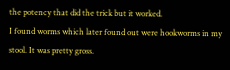the potency that did the trick but it worked.
I found worms which later found out were hookworms in my stool. It was pretty gross.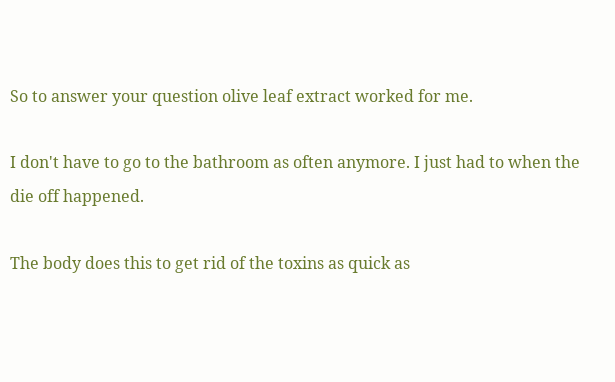So to answer your question olive leaf extract worked for me.

I don't have to go to the bathroom as often anymore. I just had to when the die off happened.

The body does this to get rid of the toxins as quick as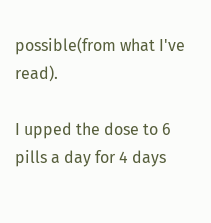possible(from what I've read).

I upped the dose to 6 pills a day for 4 days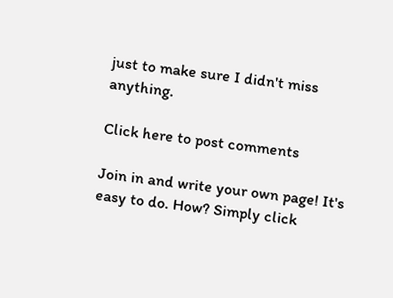just to make sure I didn't miss anything.

Click here to post comments

Join in and write your own page! It's easy to do. How? Simply click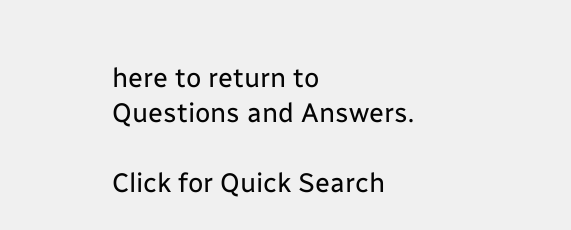here to return to Questions and Answers.

Click for Quick Search